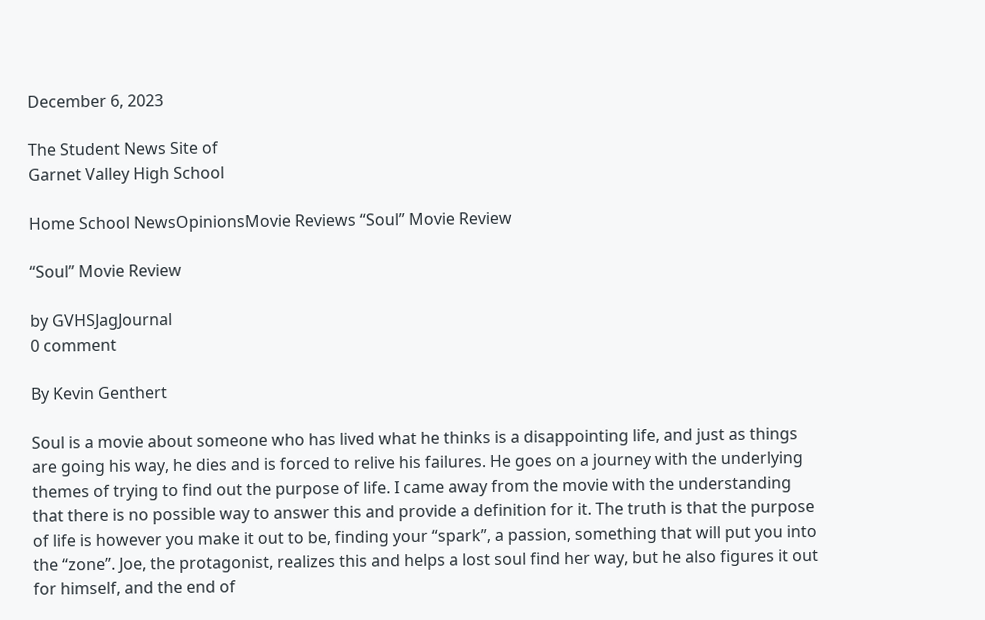December 6, 2023

The Student News Site of
Garnet Valley High School

Home School NewsOpinionsMovie Reviews “Soul” Movie Review

“Soul” Movie Review

by GVHSJagJournal
0 comment

By Kevin Genthert

Soul is a movie about someone who has lived what he thinks is a disappointing life, and just as things are going his way, he dies and is forced to relive his failures. He goes on a journey with the underlying themes of trying to find out the purpose of life. I came away from the movie with the understanding that there is no possible way to answer this and provide a definition for it. The truth is that the purpose of life is however you make it out to be, finding your “spark”, a passion, something that will put you into the “zone”. Joe, the protagonist, realizes this and helps a lost soul find her way, but he also figures it out for himself, and the end of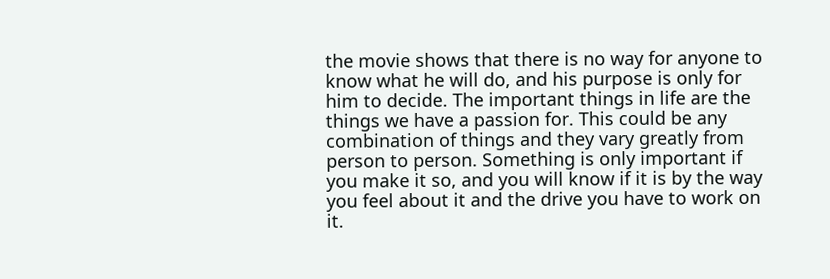the movie shows that there is no way for anyone to know what he will do, and his purpose is only for him to decide. The important things in life are the things we have a passion for. This could be any combination of things and they vary greatly from person to person. Something is only important if you make it so, and you will know if it is by the way you feel about it and the drive you have to work on it.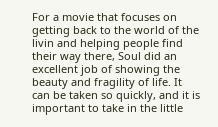For a movie that focuses on getting back to the world of the livin and helping people find their way there, Soul did an excellent job of showing the beauty and fragility of life. It can be taken so quickly, and it is important to take in the little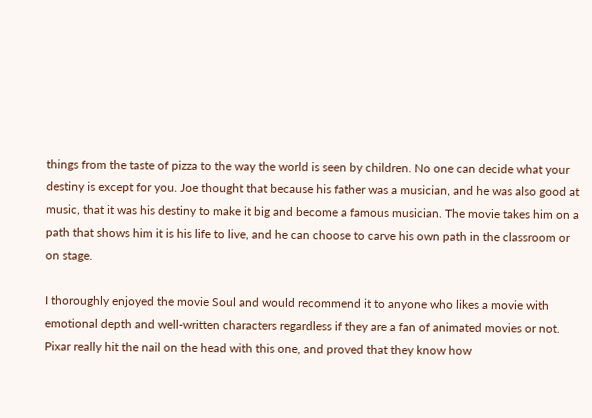things from the taste of pizza to the way the world is seen by children. No one can decide what your destiny is except for you. Joe thought that because his father was a musician, and he was also good at music, that it was his destiny to make it big and become a famous musician. The movie takes him on a path that shows him it is his life to live, and he can choose to carve his own path in the classroom or on stage.

I thoroughly enjoyed the movie Soul and would recommend it to anyone who likes a movie with emotional depth and well-written characters regardless if they are a fan of animated movies or not. Pixar really hit the nail on the head with this one, and proved that they know how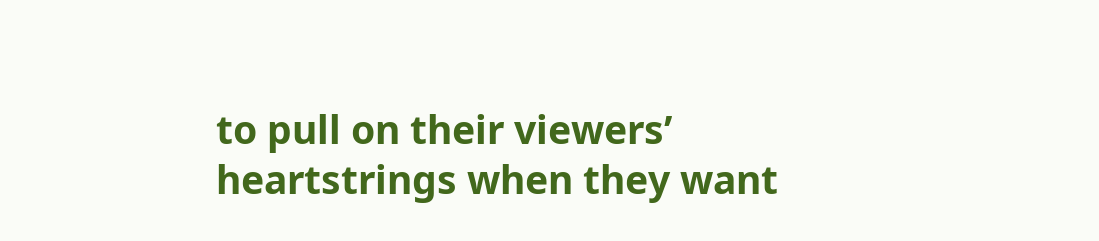to pull on their viewers’ heartstrings when they want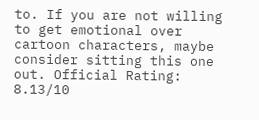to. If you are not willing to get emotional over cartoon characters, maybe consider sitting this one out. Official Rating: 8.13/10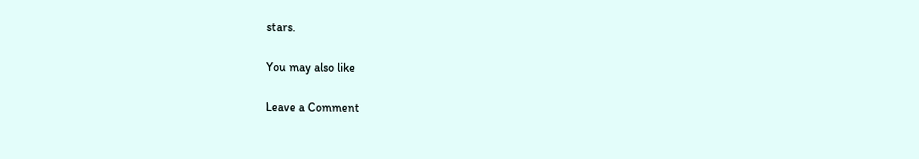stars.

You may also like

Leave a Comment